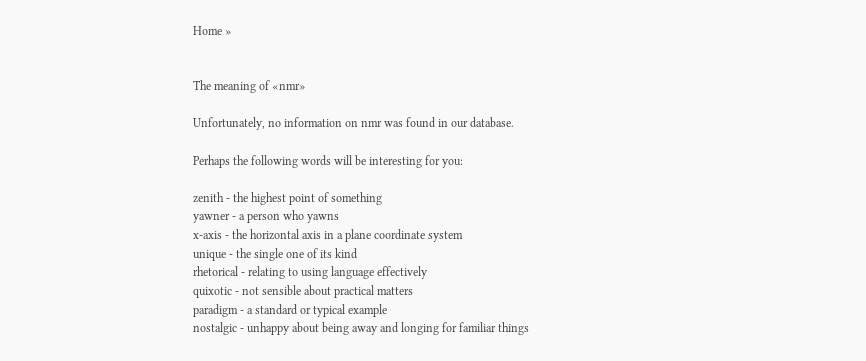Home »


The meaning of «nmr»

Unfortunately, no information on nmr was found in our database.

Perhaps the following words will be interesting for you:

zenith - the highest point of something
yawner - a person who yawns
x-axis - the horizontal axis in a plane coordinate system
unique - the single one of its kind
rhetorical - relating to using language effectively
quixotic - not sensible about practical matters
paradigm - a standard or typical example
nostalgic - unhappy about being away and longing for familiar things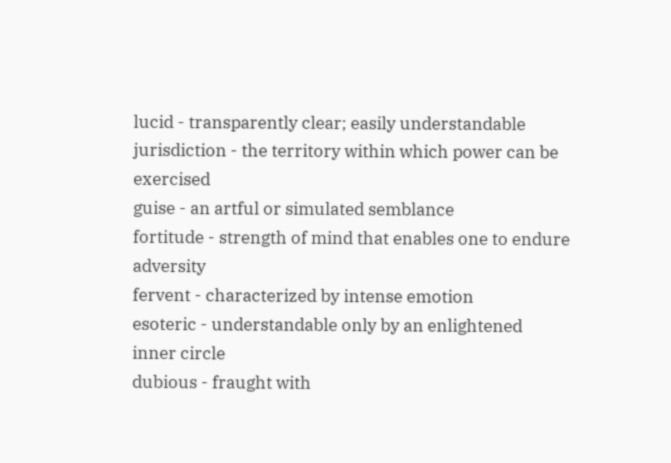lucid - transparently clear; easily understandable
jurisdiction - the territory within which power can be exercised
guise - an artful or simulated semblance
fortitude - strength of mind that enables one to endure adversity
fervent - characterized by intense emotion
esoteric - understandable only by an enlightened inner circle
dubious - fraught with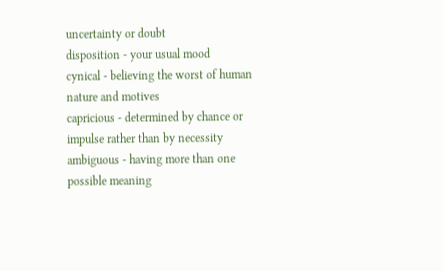uncertainty or doubt
disposition - your usual mood
cynical - believing the worst of human nature and motives
capricious - determined by chance or impulse rather than by necessity
ambiguous - having more than one possible meaning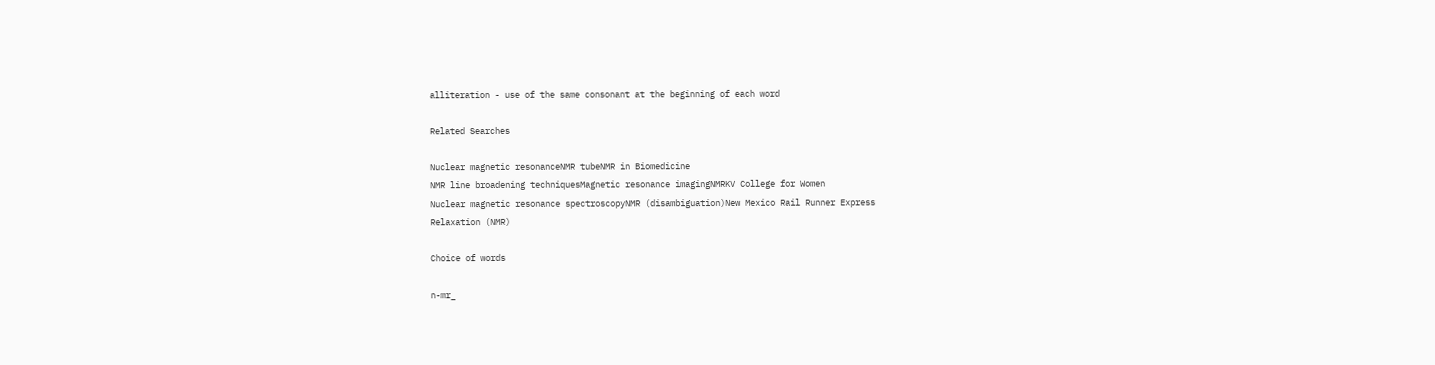alliteration - use of the same consonant at the beginning of each word

Related Searches

Nuclear magnetic resonanceNMR tubeNMR in Biomedicine
NMR line broadening techniquesMagnetic resonance imagingNMRKV College for Women
Nuclear magnetic resonance spectroscopyNMR (disambiguation)New Mexico Rail Runner Express
Relaxation (NMR)

Choice of words

n-mr_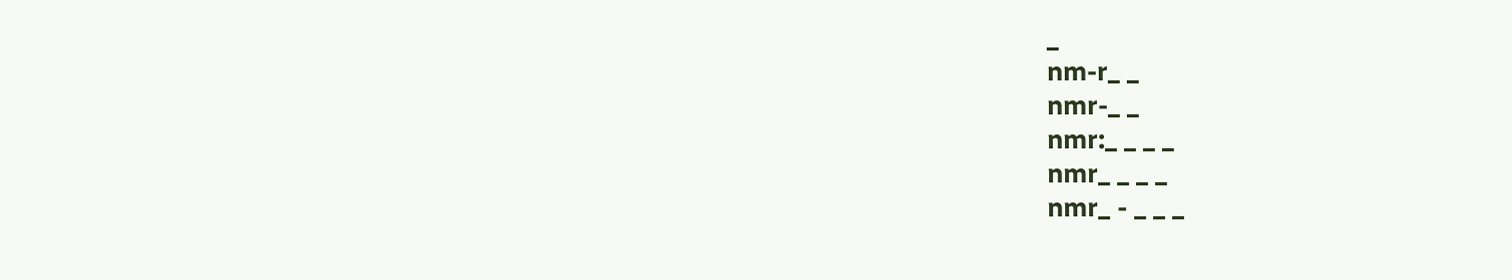_
nm-r_ _
nmr-_ _
nmr:_ _ _ _
nmr_ _ _ _
nmr_ - _ _ _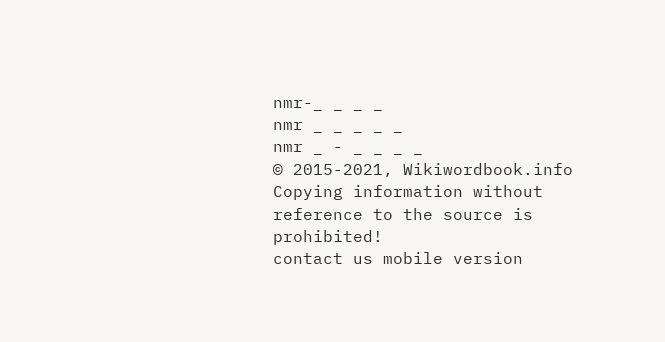nmr-_ _ _ _
nmr _ _ _ _ _
nmr _ - _ _ _ _
© 2015-2021, Wikiwordbook.info
Copying information without reference to the source is prohibited!
contact us mobile version